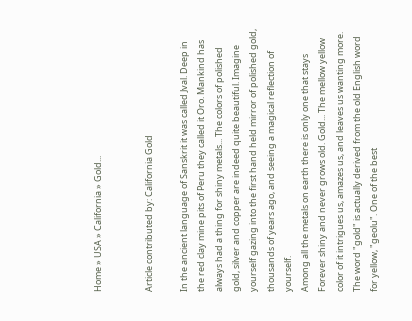Home » USA » California » Gold...


Article contributed by: California Gold

In the ancient language of Sanskrit it was called Jval. Deep in the red clay mine pits of Peru they called it Oro. Mankind has always had a thing for shiny metals... The colors of polished gold, silver and copper are indeed quite beautiful. Imagine yourself gazing into the first hand held mirror of polished gold, thousands of years ago, and seeing a magical reflection of yourself.
Among all the metals on earth there is only one that stays Forever shiny and never grows old. Gold... The mellow yellow color of it intrigues us, amazes us, and leaves us wanting more. The word "gold" is actually derived from the old English word for yellow, "geolu". One of the best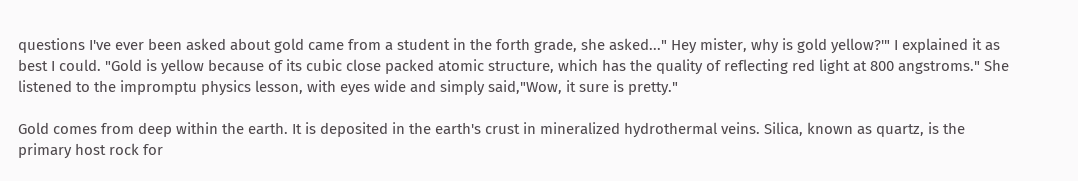questions I've ever been asked about gold came from a student in the forth grade, she asked..." Hey mister, why is gold yellow?'" I explained it as best I could. "Gold is yellow because of its cubic close packed atomic structure, which has the quality of reflecting red light at 800 angstroms." She listened to the impromptu physics lesson, with eyes wide and simply said,"Wow, it sure is pretty."

Gold comes from deep within the earth. It is deposited in the earth's crust in mineralized hydrothermal veins. Silica, known as quartz, is the primary host rock for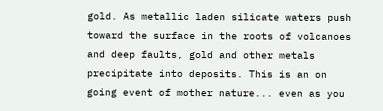gold. As metallic laden silicate waters push toward the surface in the roots of volcanoes and deep faults, gold and other metals precipitate into deposits. This is an on going event of mother nature... even as you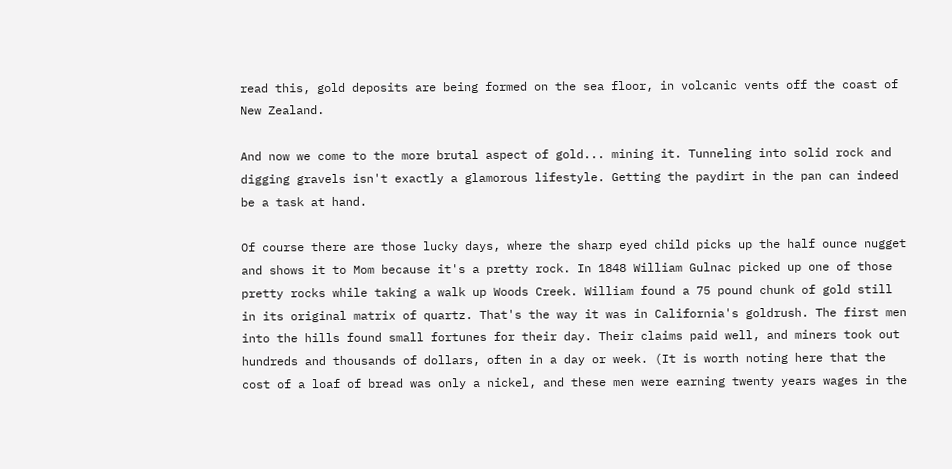read this, gold deposits are being formed on the sea floor, in volcanic vents off the coast of New Zealand.

And now we come to the more brutal aspect of gold... mining it. Tunneling into solid rock and digging gravels isn't exactly a glamorous lifestyle. Getting the paydirt in the pan can indeed be a task at hand.

Of course there are those lucky days, where the sharp eyed child picks up the half ounce nugget and shows it to Mom because it's a pretty rock. In 1848 William Gulnac picked up one of those pretty rocks while taking a walk up Woods Creek. William found a 75 pound chunk of gold still in its original matrix of quartz. That's the way it was in California's goldrush. The first men into the hills found small fortunes for their day. Their claims paid well, and miners took out hundreds and thousands of dollars, often in a day or week. (It is worth noting here that the cost of a loaf of bread was only a nickel, and these men were earning twenty years wages in the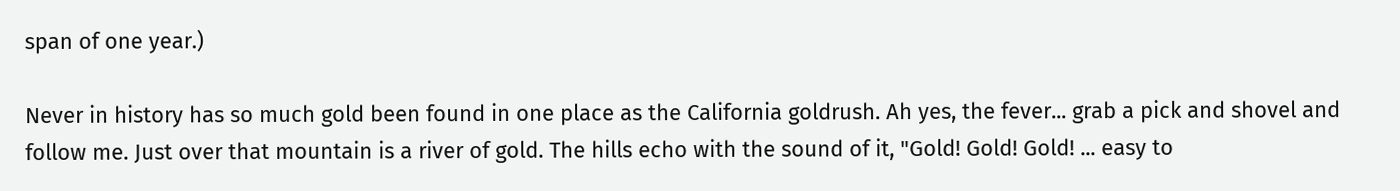span of one year.)

Never in history has so much gold been found in one place as the California goldrush. Ah yes, the fever... grab a pick and shovel and follow me. Just over that mountain is a river of gold. The hills echo with the sound of it, "Gold! Gold! Gold! ... easy to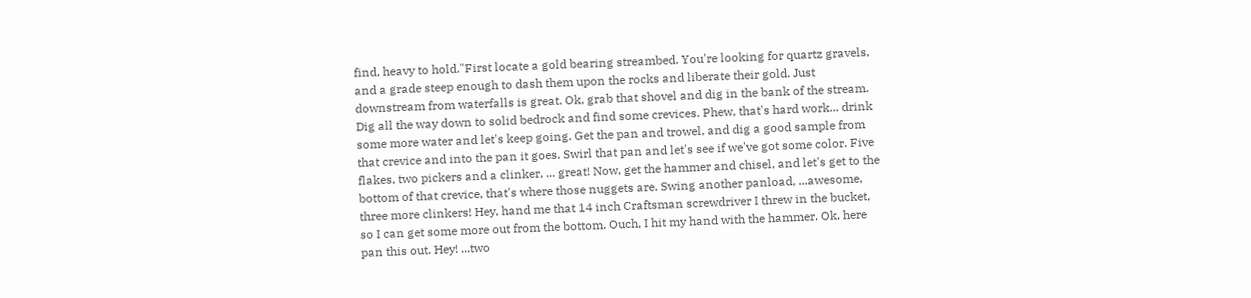find, heavy to hold."First locate a gold bearing streambed. You're looking for quartz gravels, and a grade steep enough to dash them upon the rocks and liberate their gold. Just downstream from waterfalls is great. Ok, grab that shovel and dig in the bank of the stream. Dig all the way down to solid bedrock and find some crevices. Phew, that's hard work... drink some more water and let's keep going. Get the pan and trowel, and dig a good sample from that crevice and into the pan it goes. Swirl that pan and let's see if we've got some color. Five flakes, two pickers and a clinker, ... great! Now, get the hammer and chisel, and let's get to the bottom of that crevice, that's where those nuggets are. Swing another panload, ...awesome, three more clinkers! Hey, hand me that 14 inch Craftsman screwdriver I threw in the bucket, so I can get some more out from the bottom. Ouch, I hit my hand with the hammer. Ok, here pan this out. Hey! ...two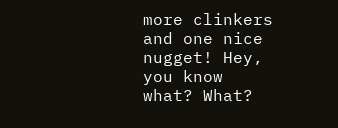more clinkers and one nice nugget! Hey, you know what? What?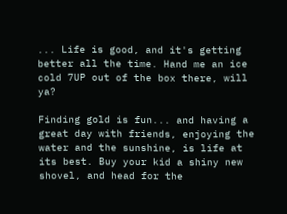... Life is good, and it's getting better all the time. Hand me an ice cold 7UP out of the box there, will ya?

Finding gold is fun... and having a great day with friends, enjoying the water and the sunshine, is life at its best. Buy your kid a shiny new shovel, and head for the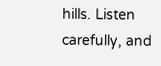hills. Listen carefully, and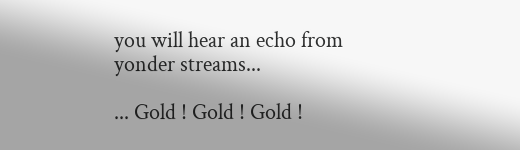you will hear an echo from yonder streams...

... Gold ! Gold ! Gold !